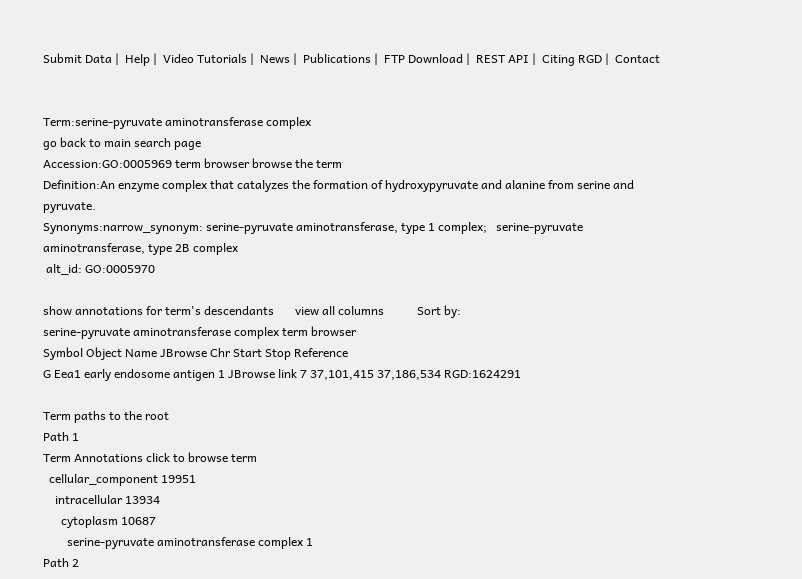Submit Data |  Help |  Video Tutorials |  News |  Publications |  FTP Download |  REST API |  Citing RGD |  Contact


Term:serine-pyruvate aminotransferase complex
go back to main search page
Accession:GO:0005969 term browser browse the term
Definition:An enzyme complex that catalyzes the formation of hydroxypyruvate and alanine from serine and pyruvate.
Synonyms:narrow_synonym: serine-pyruvate aminotransferase, type 1 complex;   serine-pyruvate aminotransferase, type 2B complex
 alt_id: GO:0005970

show annotations for term's descendants       view all columns           Sort by:
serine-pyruvate aminotransferase complex term browser
Symbol Object Name JBrowse Chr Start Stop Reference
G Eea1 early endosome antigen 1 JBrowse link 7 37,101,415 37,186,534 RGD:1624291

Term paths to the root
Path 1
Term Annotations click to browse term
  cellular_component 19951
    intracellular 13934
      cytoplasm 10687
        serine-pyruvate aminotransferase complex 1
Path 2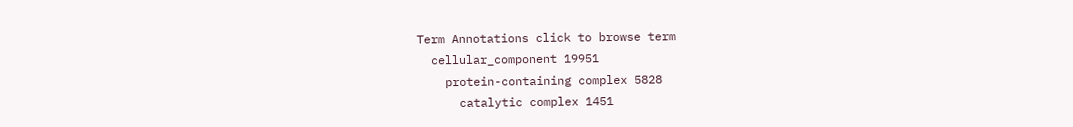Term Annotations click to browse term
  cellular_component 19951
    protein-containing complex 5828
      catalytic complex 1451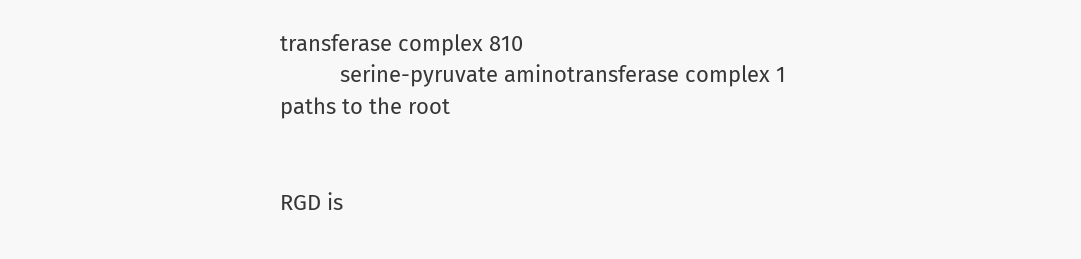transferase complex 810
          serine-pyruvate aminotransferase complex 1
paths to the root


RGD is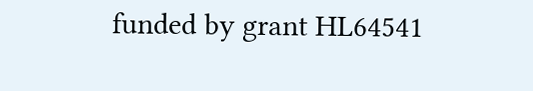funded by grant HL64541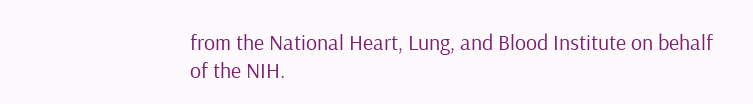from the National Heart, Lung, and Blood Institute on behalf of the NIH.